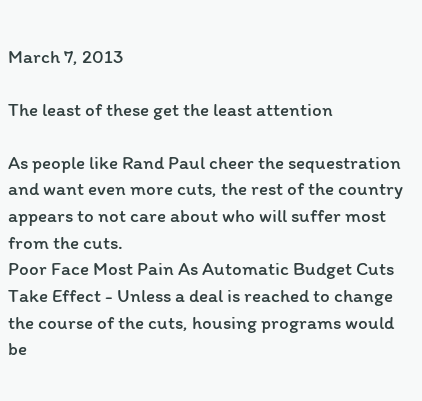March 7, 2013

The least of these get the least attention

As people like Rand Paul cheer the sequestration and want even more cuts, the rest of the country appears to not care about who will suffer most from the cuts.
Poor Face Most Pain As Automatic Budget Cuts Take Effect - Unless a deal is reached to change the course of the cuts, housing programs would be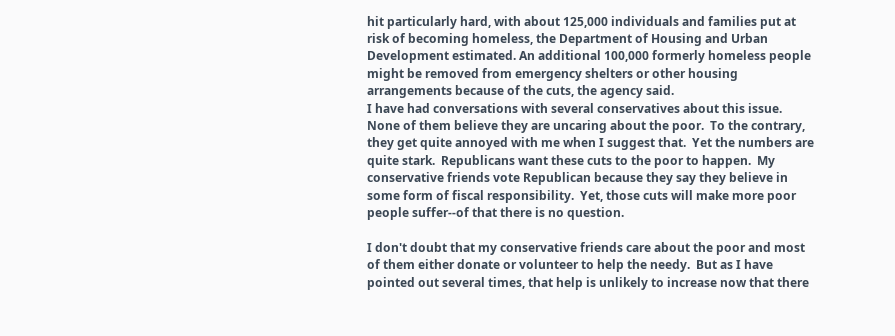hit particularly hard, with about 125,000 individuals and families put at risk of becoming homeless, the Department of Housing and Urban Development estimated. An additional 100,000 formerly homeless people might be removed from emergency shelters or other housing arrangements because of the cuts, the agency said.
I have had conversations with several conservatives about this issue.  None of them believe they are uncaring about the poor.  To the contrary, they get quite annoyed with me when I suggest that.  Yet the numbers are quite stark.  Republicans want these cuts to the poor to happen.  My conservative friends vote Republican because they say they believe in some form of fiscal responsibility.  Yet, those cuts will make more poor people suffer--of that there is no question.

I don't doubt that my conservative friends care about the poor and most of them either donate or volunteer to help the needy.  But as I have pointed out several times, that help is unlikely to increase now that there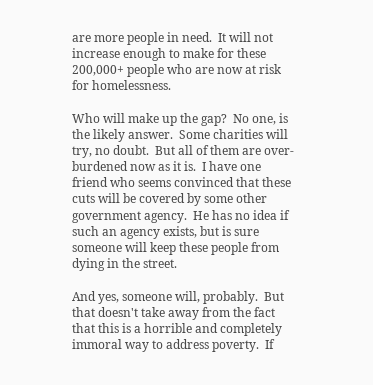are more people in need.  It will not increase enough to make for these 200,000+ people who are now at risk for homelessness.

Who will make up the gap?  No one, is the likely answer.  Some charities will try, no doubt.  But all of them are over-burdened now as it is.  I have one friend who seems convinced that these cuts will be covered by some other government agency.  He has no idea if such an agency exists, but is sure someone will keep these people from dying in the street.

And yes, someone will, probably.  But that doesn't take away from the fact that this is a horrible and completely immoral way to address poverty.  If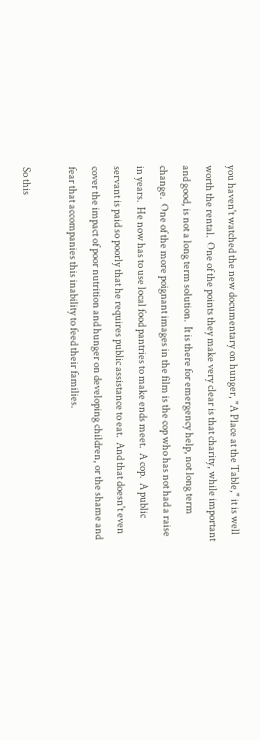you haven't watched the new documentary on hunger, "A Place at the Table," it is well worth the rental.  One of the points they make very clear is that charity, while important and good, is not a long term solution.  It is there for emergency help, not long term change.  One of the more poignant images in the film is the cop who has not had a raise in years.  He now has to use local food pantries to make ends meet.  A cop.  A public servant is paid so poorly that he requires public assistance to eat.  And that doesn't even cover the impact of poor nutrition and hunger on developing children, or the shame and fear that accompanies this inability to feed their families.

So this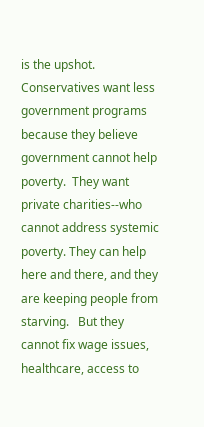is the upshot.  Conservatives want less government programs because they believe government cannot help poverty.  They want private charities--who cannot address systemic poverty. They can help here and there, and they are keeping people from starving.   But they cannot fix wage issues, healthcare, access to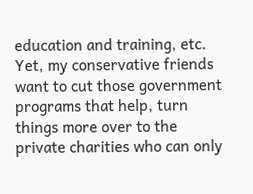education and training, etc.  Yet, my conservative friends want to cut those government programs that help, turn things more over to the private charities who can only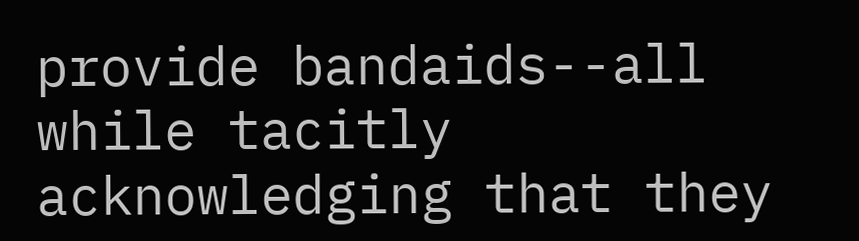provide bandaids--all while tacitly acknowledging that they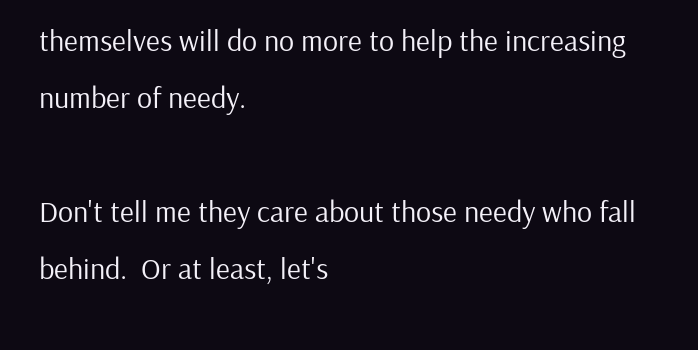themselves will do no more to help the increasing number of needy.

Don't tell me they care about those needy who fall behind.  Or at least, let's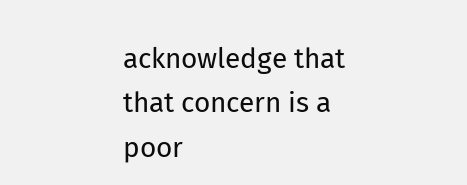acknowledge that that concern is a poor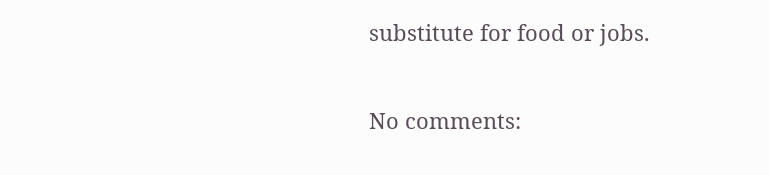substitute for food or jobs.

No comments: